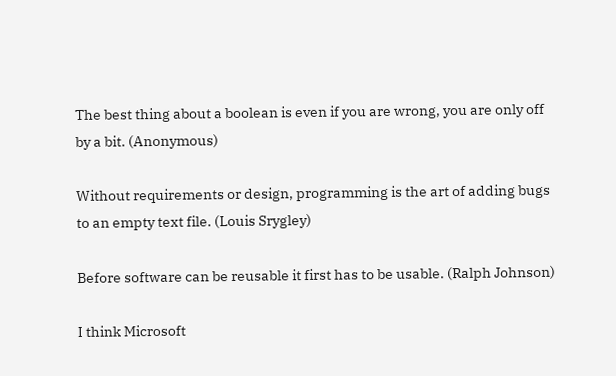The best thing about a boolean is even if you are wrong, you are only off by a bit. (Anonymous)

Without requirements or design, programming is the art of adding bugs to an empty text file. (Louis Srygley)

Before software can be reusable it first has to be usable. (Ralph Johnson)

I think Microsoft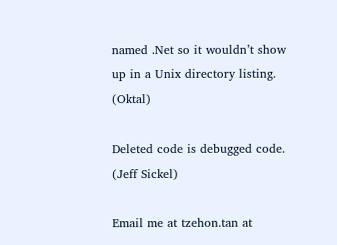named .Net so it wouldn’t show up in a Unix directory listing. (Oktal)

Deleted code is debugged code. (Jeff Sickel)

Email me at tzehon.tan at